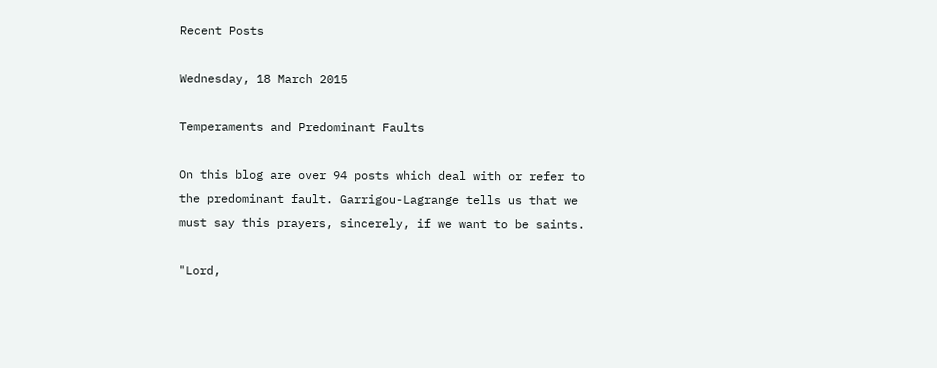Recent Posts

Wednesday, 18 March 2015

Temperaments and Predominant Faults

On this blog are over 94 posts which deal with or refer to the predominant fault. Garrigou-Lagrange tells us that we must say this prayers, sincerely, if we want to be saints.

"Lord,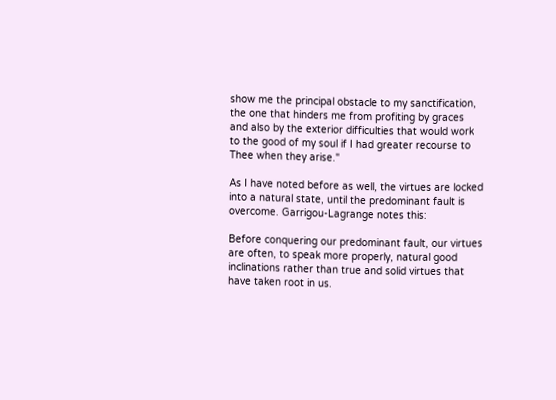show me the principal obstacle to my sanctification, the one that hinders me from profiting by graces and also by the exterior difficulties that would work to the good of my soul if I had greater recourse to Thee when they arise."

As I have noted before as well, the virtues are locked into a natural state, until the predominant fault is overcome. Garrigou-Lagrange notes this:

Before conquering our predominant fault, our virtues are often, to speak more properly, natural good inclinations rather than true and solid virtues that have taken root in us.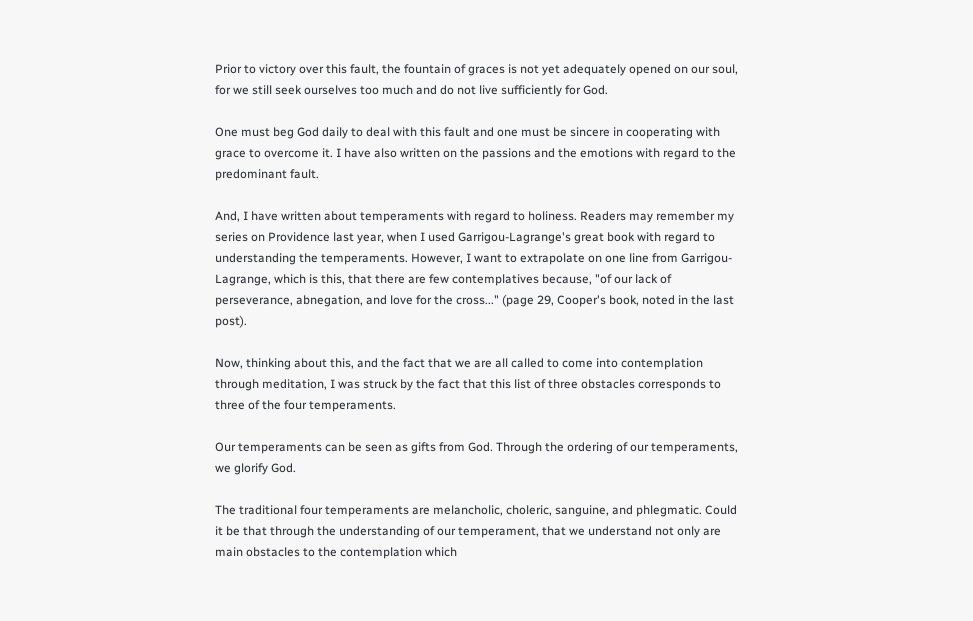Prior to victory over this fault, the fountain of graces is not yet adequately opened on our soul, for we still seek ourselves too much and do not live sufficiently for God.

One must beg God daily to deal with this fault and one must be sincere in cooperating with grace to overcome it. I have also written on the passions and the emotions with regard to the predominant fault.

And, I have written about temperaments with regard to holiness. Readers may remember my series on Providence last year, when I used Garrigou-Lagrange's great book with regard to understanding the temperaments. However, I want to extrapolate on one line from Garrigou-Lagrange, which is this, that there are few contemplatives because, "of our lack of perseverance, abnegation, and love for the cross..." (page 29, Cooper's book, noted in the last post).

Now, thinking about this, and the fact that we are all called to come into contemplation through meditation, I was struck by the fact that this list of three obstacles corresponds to three of the four temperaments.

Our temperaments can be seen as gifts from God. Through the ordering of our temperaments, we glorify God.

The traditional four temperaments are melancholic, choleric, sanguine, and phlegmatic. Could it be that through the understanding of our temperament, that we understand not only are main obstacles to the contemplation which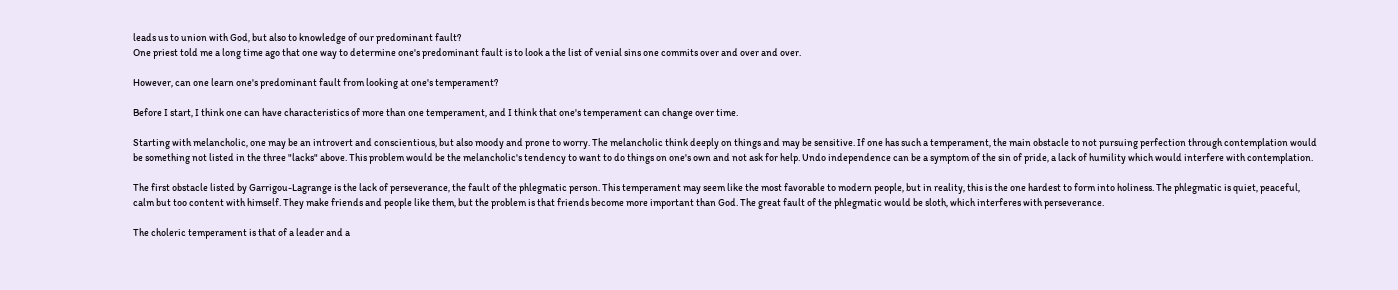leads us to union with God, but also to knowledge of our predominant fault?
One priest told me a long time ago that one way to determine one's predominant fault is to look a the list of venial sins one commits over and over and over.

However, can one learn one's predominant fault from looking at one's temperament?

Before I start, I think one can have characteristics of more than one temperament, and I think that one's temperament can change over time.

Starting with melancholic, one may be an introvert and conscientious, but also moody and prone to worry. The melancholic think deeply on things and may be sensitive. If one has such a temperament, the main obstacle to not pursuing perfection through contemplation would be something not listed in the three "lacks" above. This problem would be the melancholic's tendency to want to do things on one's own and not ask for help. Undo independence can be a symptom of the sin of pride, a lack of humility which would interfere with contemplation.

The first obstacle listed by Garrigou-Lagrange is the lack of perseverance, the fault of the phlegmatic person. This temperament may seem like the most favorable to modern people, but in reality, this is the one hardest to form into holiness. The phlegmatic is quiet, peaceful, calm but too content with himself. They make friends and people like them, but the problem is that friends become more important than God. The great fault of the phlegmatic would be sloth, which interferes with perseverance.

The choleric temperament is that of a leader and a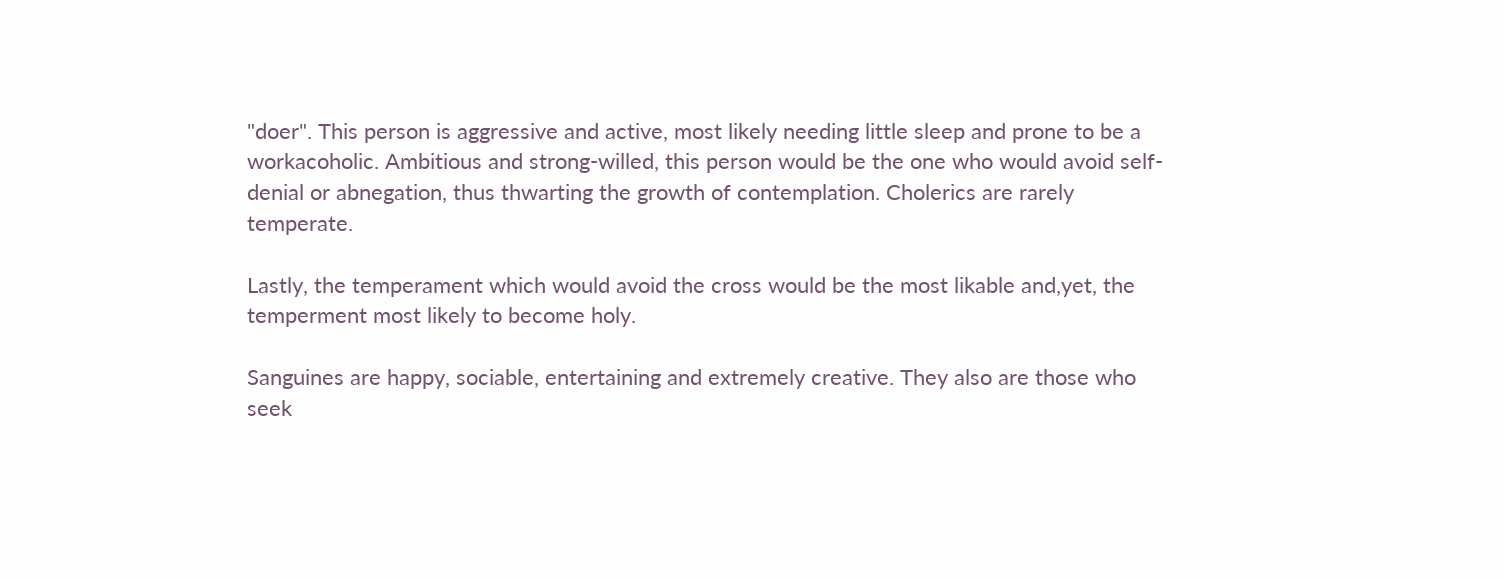"doer". This person is aggressive and active, most likely needing little sleep and prone to be a workacoholic. Ambitious and strong-willed, this person would be the one who would avoid self-denial or abnegation, thus thwarting the growth of contemplation. Cholerics are rarely temperate.

Lastly, the temperament which would avoid the cross would be the most likable and,yet, the temperment most likely to become holy.

Sanguines are happy, sociable, entertaining and extremely creative. They also are those who seek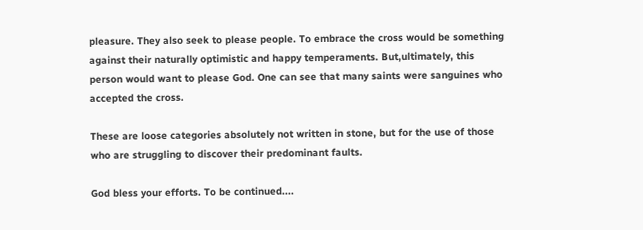pleasure. They also seek to please people. To embrace the cross would be something against their naturally optimistic and happy temperaments. But,ultimately, this person would want to please God. One can see that many saints were sanguines who accepted the cross.

These are loose categories absolutely not written in stone, but for the use of those who are struggling to discover their predominant faults.

God bless your efforts. To be continued....